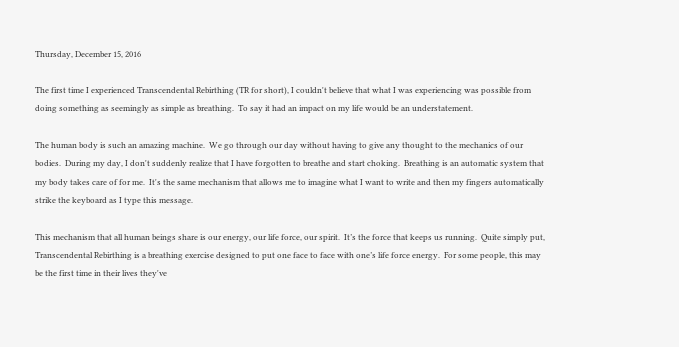Thursday, December 15, 2016

The first time I experienced Transcendental Rebirthing (TR for short), I couldn't believe that what I was experiencing was possible from doing something as seemingly as simple as breathing.  To say it had an impact on my life would be an understatement.

The human body is such an amazing machine.  We go through our day without having to give any thought to the mechanics of our bodies.  During my day, I don't suddenly realize that I have forgotten to breathe and start choking.  Breathing is an automatic system that my body takes care of for me.  It's the same mechanism that allows me to imagine what I want to write and then my fingers automatically strike the keyboard as I type this message.

This mechanism that all human beings share is our energy, our life force, our spirit.  It’s the force that keeps us running.  Quite simply put, Transcendental Rebirthing is a breathing exercise designed to put one face to face with one’s life force energy.  For some people, this may be the first time in their lives they've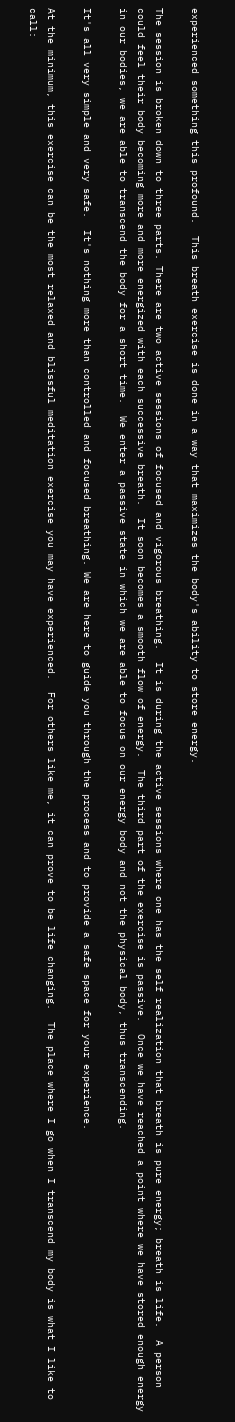experienced something this profound.  This breath exercise is done in a way that maximizes the body's ability to store energy.

The session is broken down to three parts. There are two active sessions of focused and vigorous breathing.  It is during the active sessions where one has the self realization that breath is pure energy; breath is life.  A person could feel their body becoming more and more energized with each successive breath.  It soon becomes a smooth flow of energy.  The third part of the exercise is passive.  Once we have reached a point where we have stored enough energy in our bodies, we are able to transcend the body for a short time.  We enter a passive state in which we are able to focus on our energy body and not the physical body, thus transcending.

It's all very simple and very safe.  It's nothing more than controlled and focused breathing. We are here to guide you through the process and to provide a safe space for your experience.

At the minimum, this exercise can be the most relaxed and blissful meditation exercise you may have experienced.  For others like me, it can prove to be life changing.  The place where I go when I transcend my body is what I like to call: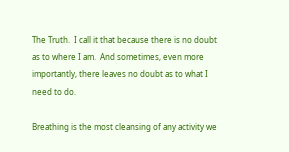The Truth.  I call it that because there is no doubt as to where I am.  And sometimes, even more importantly, there leaves no doubt as to what I need to do.

Breathing is the most cleansing of any activity we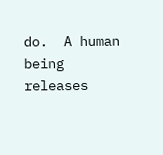do.  A human being releases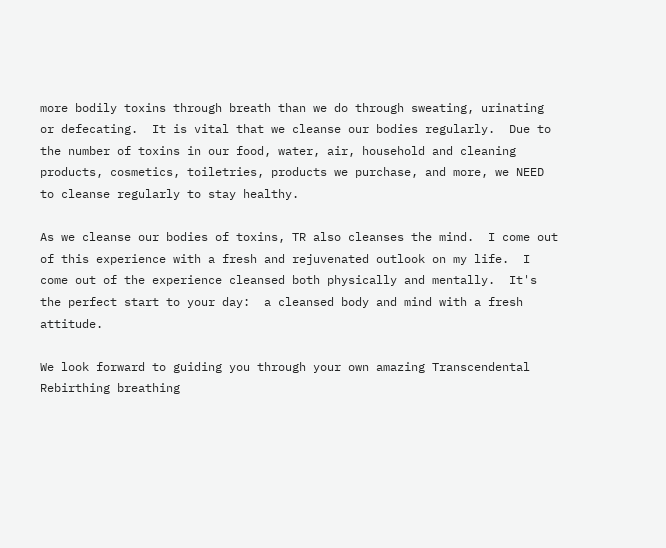more bodily toxins through breath than we do through sweating, urinating or defecating.  It is vital that we cleanse our bodies regularly.  Due to the number of toxins in our food, water, air, household and cleaning products, cosmetics, toiletries, products we purchase, and more, we NEED to cleanse regularly to stay healthy.

As we cleanse our bodies of toxins, TR also cleanses the mind.  I come out of this experience with a fresh and rejuvenated outlook on my life.  I come out of the experience cleansed both physically and mentally.  It's the perfect start to your day:  a cleansed body and mind with a fresh attitude.

We look forward to guiding you through your own amazing Transcendental Rebirthing breathing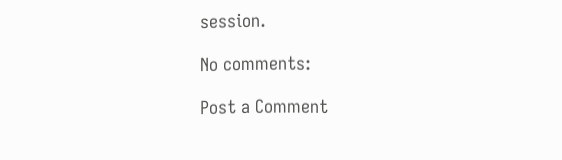session.

No comments:

Post a Comment